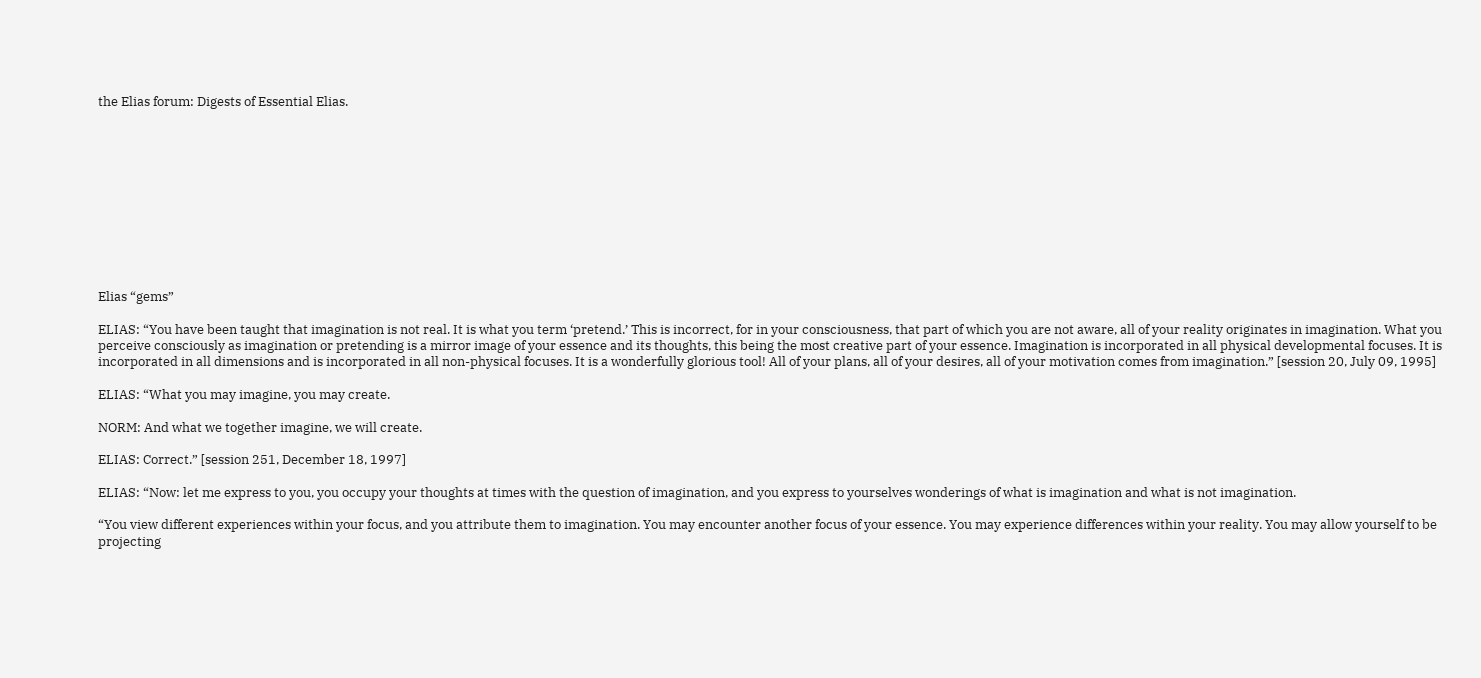the Elias forum: Digests of Essential Elias.











Elias “gems”

ELIAS: “You have been taught that imagination is not real. It is what you term ‘pretend.’ This is incorrect, for in your consciousness, that part of which you are not aware, all of your reality originates in imagination. What you perceive consciously as imagination or pretending is a mirror image of your essence and its thoughts, this being the most creative part of your essence. Imagination is incorporated in all physical developmental focuses. It is incorporated in all dimensions and is incorporated in all non-physical focuses. It is a wonderfully glorious tool! All of your plans, all of your desires, all of your motivation comes from imagination.” [session 20, July 09, 1995]

ELIAS: “What you may imagine, you may create.

NORM: And what we together imagine, we will create.

ELIAS: Correct.” [session 251, December 18, 1997]

ELIAS: “Now: let me express to you, you occupy your thoughts at times with the question of imagination, and you express to yourselves wonderings of what is imagination and what is not imagination.

“You view different experiences within your focus, and you attribute them to imagination. You may encounter another focus of your essence. You may experience differences within your reality. You may allow yourself to be projecting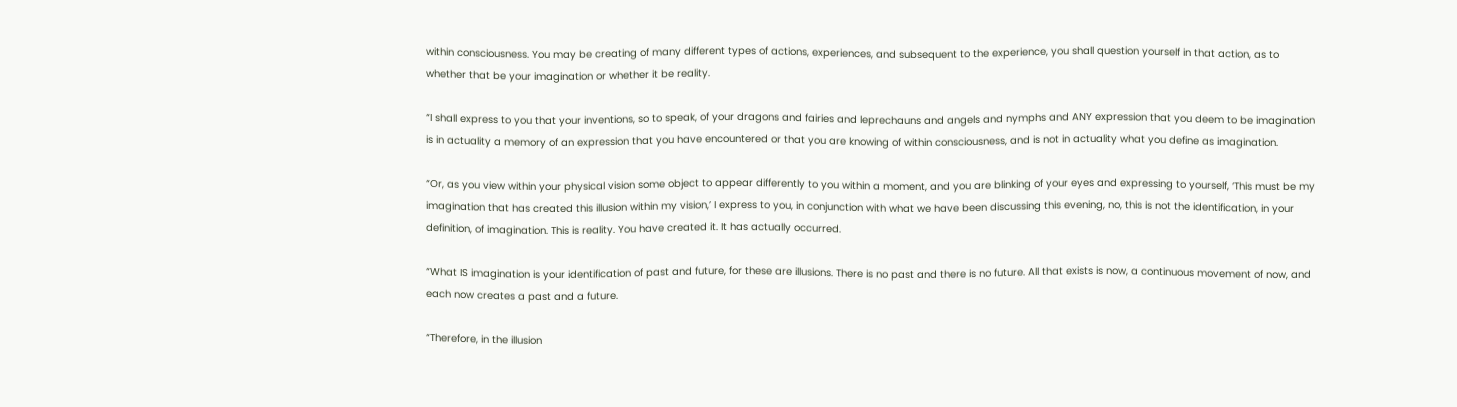within consciousness. You may be creating of many different types of actions, experiences, and subsequent to the experience, you shall question yourself in that action, as to whether that be your imagination or whether it be reality.

“I shall express to you that your inventions, so to speak, of your dragons and fairies and leprechauns and angels and nymphs and ANY expression that you deem to be imagination is in actuality a memory of an expression that you have encountered or that you are knowing of within consciousness, and is not in actuality what you define as imagination.

“Or, as you view within your physical vision some object to appear differently to you within a moment, and you are blinking of your eyes and expressing to yourself, ‘This must be my imagination that has created this illusion within my vision,’ I express to you, in conjunction with what we have been discussing this evening, no, this is not the identification, in your definition, of imagination. This is reality. You have created it. It has actually occurred.

“What IS imagination is your identification of past and future, for these are illusions. There is no past and there is no future. All that exists is now, a continuous movement of now, and each now creates a past and a future.

“Therefore, in the illusion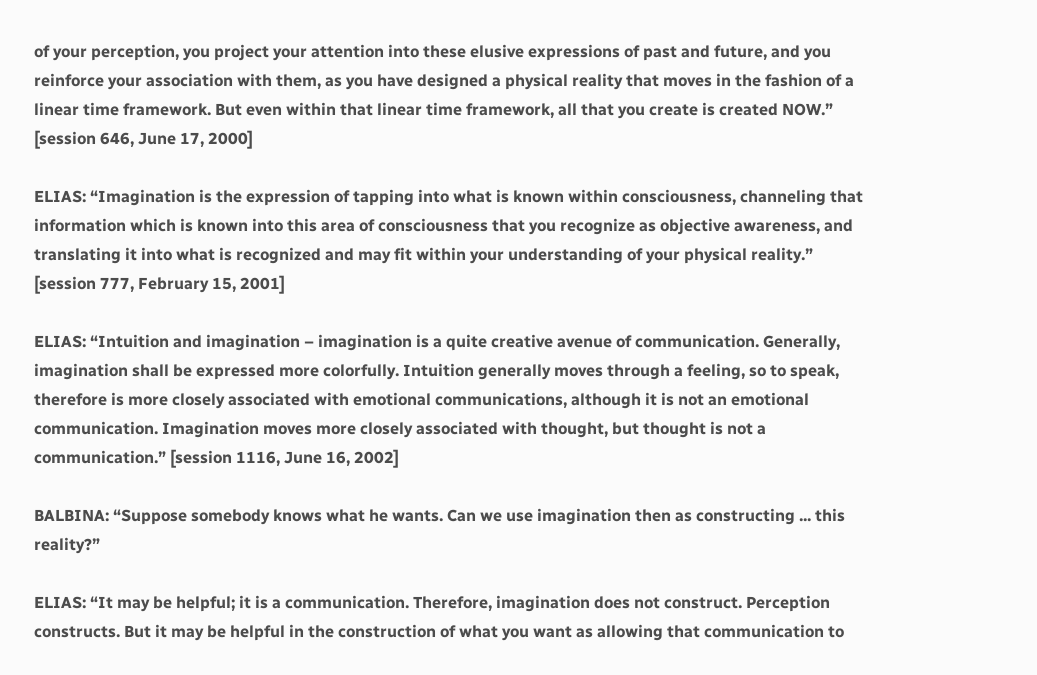of your perception, you project your attention into these elusive expressions of past and future, and you reinforce your association with them, as you have designed a physical reality that moves in the fashion of a linear time framework. But even within that linear time framework, all that you create is created NOW.” [session 646, June 17, 2000]

ELIAS: “Imagination is the expression of tapping into what is known within consciousness, channeling that information which is known into this area of consciousness that you recognize as objective awareness, and translating it into what is recognized and may fit within your understanding of your physical reality.” [session 777, February 15, 2001]

ELIAS: “Intuition and imagination – imagination is a quite creative avenue of communication. Generally, imagination shall be expressed more colorfully. Intuition generally moves through a feeling, so to speak, therefore is more closely associated with emotional communications, although it is not an emotional communication. Imagination moves more closely associated with thought, but thought is not a communication.” [session 1116, June 16, 2002]

BALBINA: “Suppose somebody knows what he wants. Can we use imagination then as constructing ... this reality?”

ELIAS: “It may be helpful; it is a communication. Therefore, imagination does not construct. Perception constructs. But it may be helpful in the construction of what you want as allowing that communication to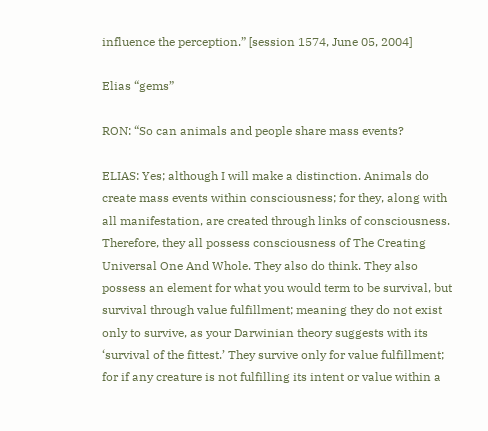influence the perception.” [session 1574, June 05, 2004]

Elias “gems”

RON: “So can animals and people share mass events?

ELIAS: Yes; although I will make a distinction. Animals do create mass events within consciousness; for they, along with all manifestation, are created through links of consciousness. Therefore, they all possess consciousness of The Creating Universal One And Whole. They also do think. They also possess an element for what you would term to be survival, but survival through value fulfillment; meaning they do not exist only to survive, as your Darwinian theory suggests with its ‘survival of the fittest.’ They survive only for value fulfillment; for if any creature is not fulfilling its intent or value within a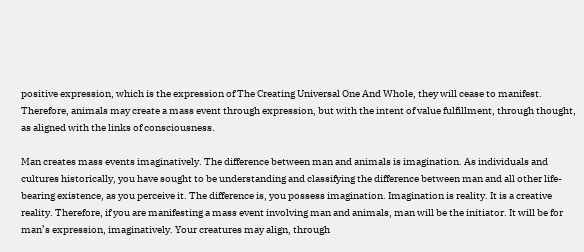positive expression, which is the expression of The Creating Universal One And Whole, they will cease to manifest. Therefore, animals may create a mass event through expression, but with the intent of value fulfillment, through thought, as aligned with the links of consciousness.

Man creates mass events imaginatively. The difference between man and animals is imagination. As individuals and cultures historically, you have sought to be understanding and classifying the difference between man and all other life-bearing existence, as you perceive it. The difference is, you possess imagination. Imagination is reality. It is a creative reality. Therefore, if you are manifesting a mass event involving man and animals, man will be the initiator. It will be for man’s expression, imaginatively. Your creatures may align, through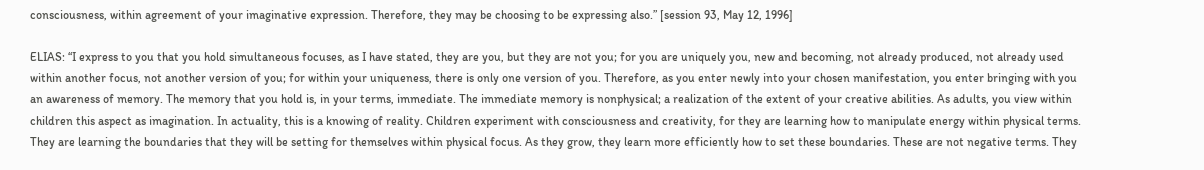consciousness, within agreement of your imaginative expression. Therefore, they may be choosing to be expressing also.” [session 93, May 12, 1996]

ELIAS: “I express to you that you hold simultaneous focuses, as I have stated, they are you, but they are not you; for you are uniquely you, new and becoming, not already produced, not already used within another focus, not another version of you; for within your uniqueness, there is only one version of you. Therefore, as you enter newly into your chosen manifestation, you enter bringing with you an awareness of memory. The memory that you hold is, in your terms, immediate. The immediate memory is nonphysical; a realization of the extent of your creative abilities. As adults, you view within children this aspect as imagination. In actuality, this is a knowing of reality. Children experiment with consciousness and creativity, for they are learning how to manipulate energy within physical terms. They are learning the boundaries that they will be setting for themselves within physical focus. As they grow, they learn more efficiently how to set these boundaries. These are not negative terms. They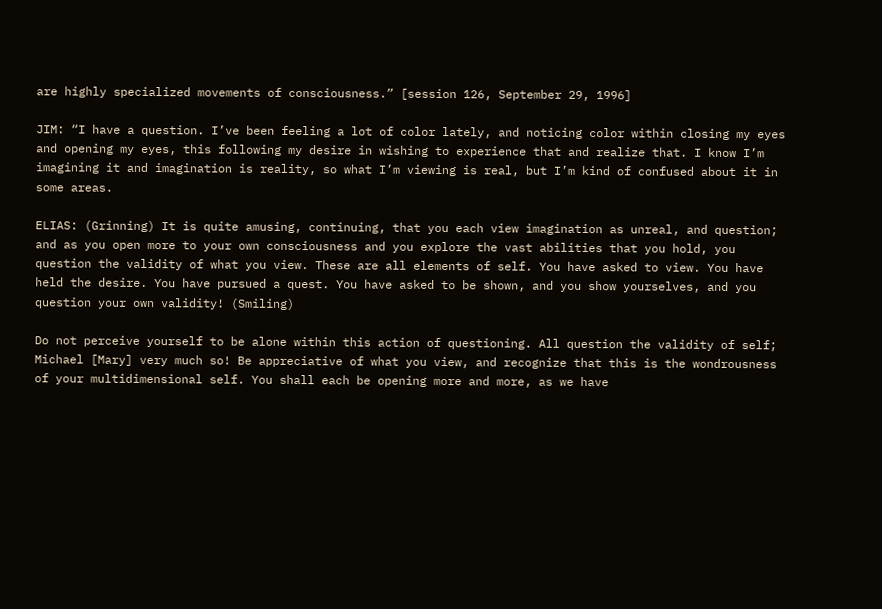are highly specialized movements of consciousness.” [session 126, September 29, 1996]

JIM: “I have a question. I’ve been feeling a lot of color lately, and noticing color within closing my eyes and opening my eyes, this following my desire in wishing to experience that and realize that. I know I’m imagining it and imagination is reality, so what I’m viewing is real, but I’m kind of confused about it in some areas.

ELIAS: (Grinning) It is quite amusing, continuing, that you each view imagination as unreal, and question; and as you open more to your own consciousness and you explore the vast abilities that you hold, you question the validity of what you view. These are all elements of self. You have asked to view. You have held the desire. You have pursued a quest. You have asked to be shown, and you show yourselves, and you question your own validity! (Smiling)

Do not perceive yourself to be alone within this action of questioning. All question the validity of self; Michael [Mary] very much so! Be appreciative of what you view, and recognize that this is the wondrousness of your multidimensional self. You shall each be opening more and more, as we have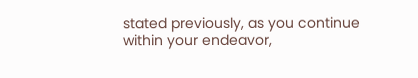stated previously, as you continue within your endeavor,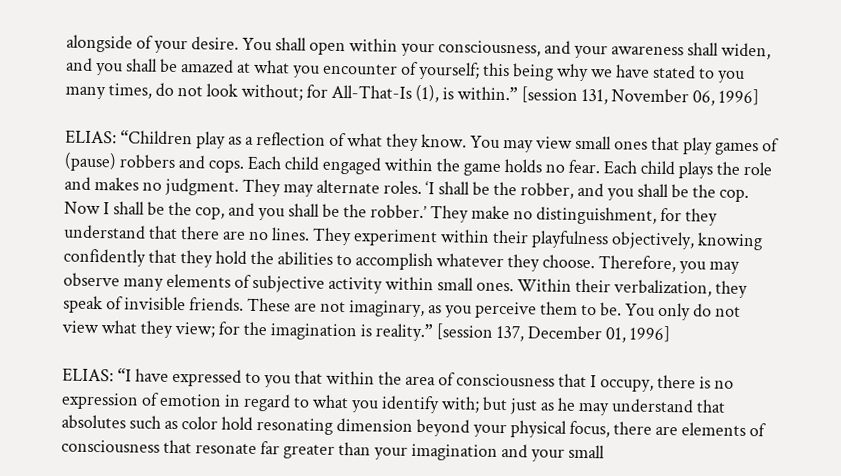alongside of your desire. You shall open within your consciousness, and your awareness shall widen, and you shall be amazed at what you encounter of yourself; this being why we have stated to you many times, do not look without; for All-That-Is (1), is within.” [session 131, November 06, 1996]

ELIAS: “Children play as a reflection of what they know. You may view small ones that play games of (pause) robbers and cops. Each child engaged within the game holds no fear. Each child plays the role and makes no judgment. They may alternate roles. ‘I shall be the robber, and you shall be the cop. Now I shall be the cop, and you shall be the robber.’ They make no distinguishment, for they understand that there are no lines. They experiment within their playfulness objectively, knowing confidently that they hold the abilities to accomplish whatever they choose. Therefore, you may observe many elements of subjective activity within small ones. Within their verbalization, they speak of invisible friends. These are not imaginary, as you perceive them to be. You only do not view what they view; for the imagination is reality.” [session 137, December 01, 1996]

ELIAS: “I have expressed to you that within the area of consciousness that I occupy, there is no expression of emotion in regard to what you identify with; but just as he may understand that absolutes such as color hold resonating dimension beyond your physical focus, there are elements of consciousness that resonate far greater than your imagination and your small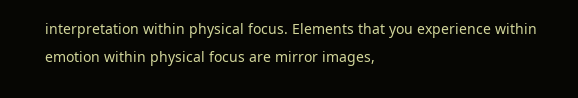interpretation within physical focus. Elements that you experience within emotion within physical focus are mirror images,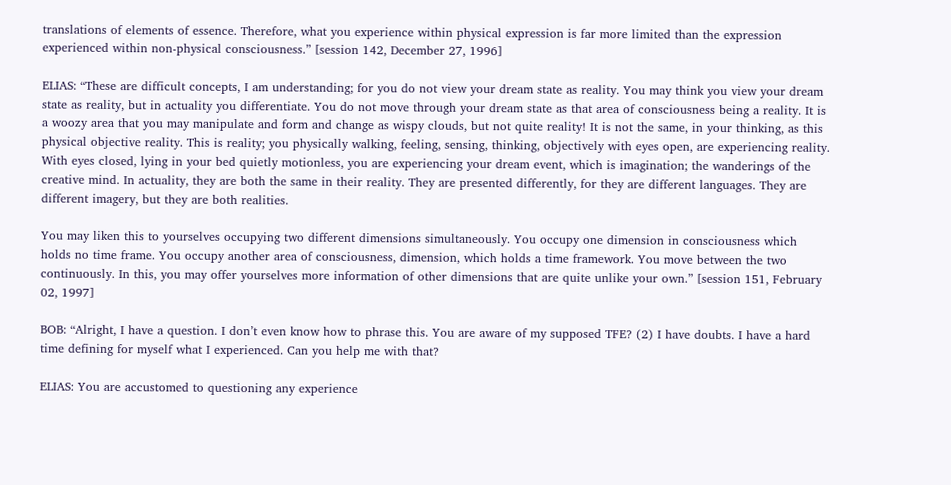translations of elements of essence. Therefore, what you experience within physical expression is far more limited than the expression experienced within non-physical consciousness.” [session 142, December 27, 1996]

ELIAS: “These are difficult concepts, I am understanding; for you do not view your dream state as reality. You may think you view your dream state as reality, but in actuality you differentiate. You do not move through your dream state as that area of consciousness being a reality. It is a woozy area that you may manipulate and form and change as wispy clouds, but not quite reality! It is not the same, in your thinking, as this physical objective reality. This is reality; you physically walking, feeling, sensing, thinking, objectively with eyes open, are experiencing reality. With eyes closed, lying in your bed quietly motionless, you are experiencing your dream event, which is imagination; the wanderings of the creative mind. In actuality, they are both the same in their reality. They are presented differently, for they are different languages. They are different imagery, but they are both realities.

You may liken this to yourselves occupying two different dimensions simultaneously. You occupy one dimension in consciousness which holds no time frame. You occupy another area of consciousness, dimension, which holds a time framework. You move between the two continuously. In this, you may offer yourselves more information of other dimensions that are quite unlike your own.” [session 151, February 02, 1997]

BOB: “Alright, I have a question. I don’t even know how to phrase this. You are aware of my supposed TFE? (2) I have doubts. I have a hard time defining for myself what I experienced. Can you help me with that?

ELIAS: You are accustomed to questioning any experience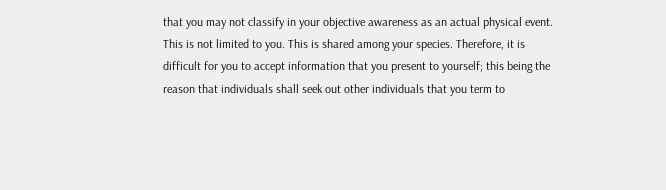that you may not classify in your objective awareness as an actual physical event. This is not limited to you. This is shared among your species. Therefore, it is difficult for you to accept information that you present to yourself; this being the reason that individuals shall seek out other individuals that you term to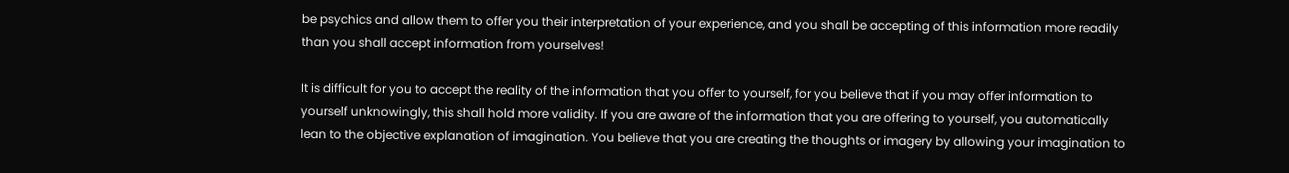be psychics and allow them to offer you their interpretation of your experience, and you shall be accepting of this information more readily than you shall accept information from yourselves!

It is difficult for you to accept the reality of the information that you offer to yourself, for you believe that if you may offer information to yourself unknowingly, this shall hold more validity. If you are aware of the information that you are offering to yourself, you automatically lean to the objective explanation of imagination. You believe that you are creating the thoughts or imagery by allowing your imagination to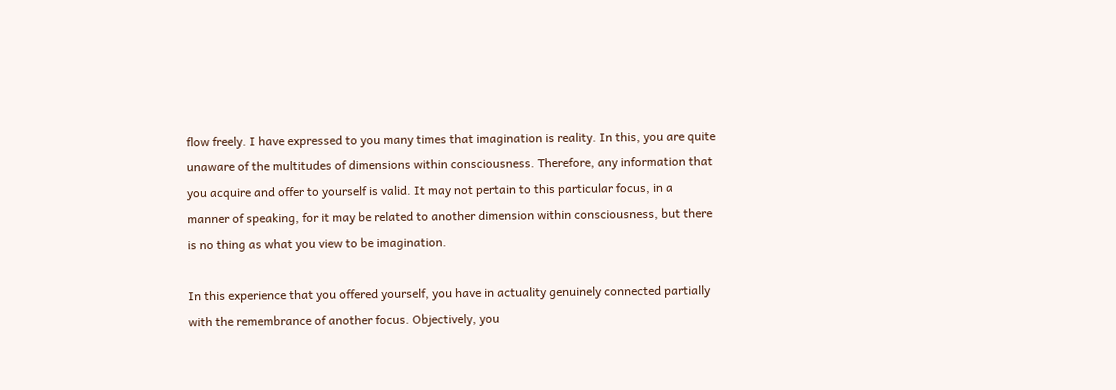flow freely. I have expressed to you many times that imagination is reality. In this, you are quite unaware of the multitudes of dimensions within consciousness. Therefore, any information that you acquire and offer to yourself is valid. It may not pertain to this particular focus, in a manner of speaking, for it may be related to another dimension within consciousness, but there is no thing as what you view to be imagination.

In this experience that you offered yourself, you have in actuality genuinely connected partially with the remembrance of another focus. Objectively, you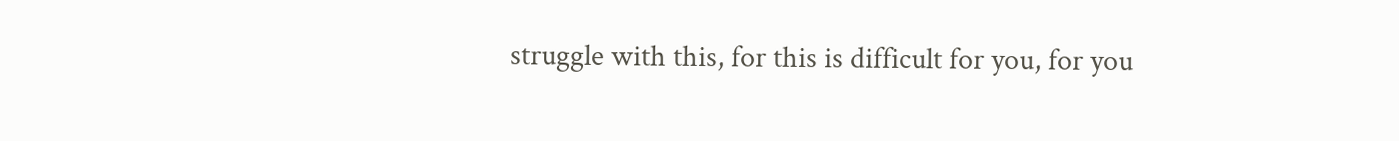struggle with this, for this is difficult for you, for you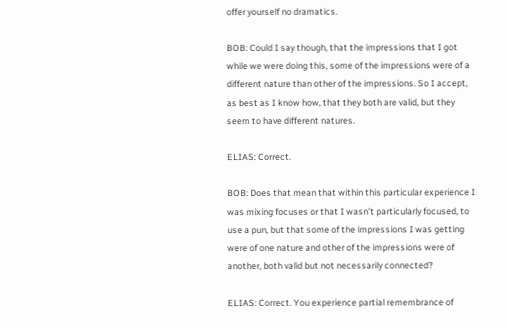offer yourself no dramatics.

BOB: Could I say though, that the impressions that I got while we were doing this, some of the impressions were of a different nature than other of the impressions. So I accept, as best as I know how, that they both are valid, but they seem to have different natures.

ELIAS: Correct.

BOB: Does that mean that within this particular experience I was mixing focuses or that I wasn’t particularly focused, to use a pun, but that some of the impressions I was getting were of one nature and other of the impressions were of another, both valid but not necessarily connected?

ELIAS: Correct. You experience partial remembrance of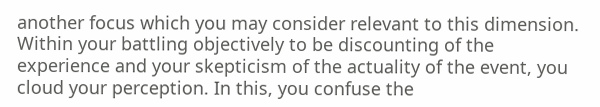another focus which you may consider relevant to this dimension. Within your battling objectively to be discounting of the experience and your skepticism of the actuality of the event, you cloud your perception. In this, you confuse the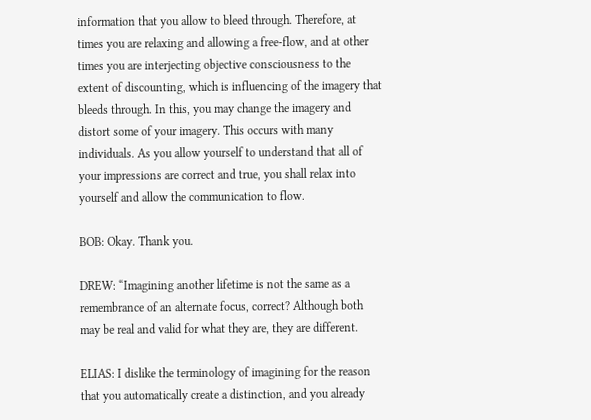information that you allow to bleed through. Therefore, at times you are relaxing and allowing a free-flow, and at other times you are interjecting objective consciousness to the extent of discounting, which is influencing of the imagery that bleeds through. In this, you may change the imagery and distort some of your imagery. This occurs with many individuals. As you allow yourself to understand that all of your impressions are correct and true, you shall relax into yourself and allow the communication to flow.

BOB: Okay. Thank you.

DREW: “Imagining another lifetime is not the same as a remembrance of an alternate focus, correct? Although both may be real and valid for what they are, they are different.

ELIAS: I dislike the terminology of imagining for the reason that you automatically create a distinction, and you already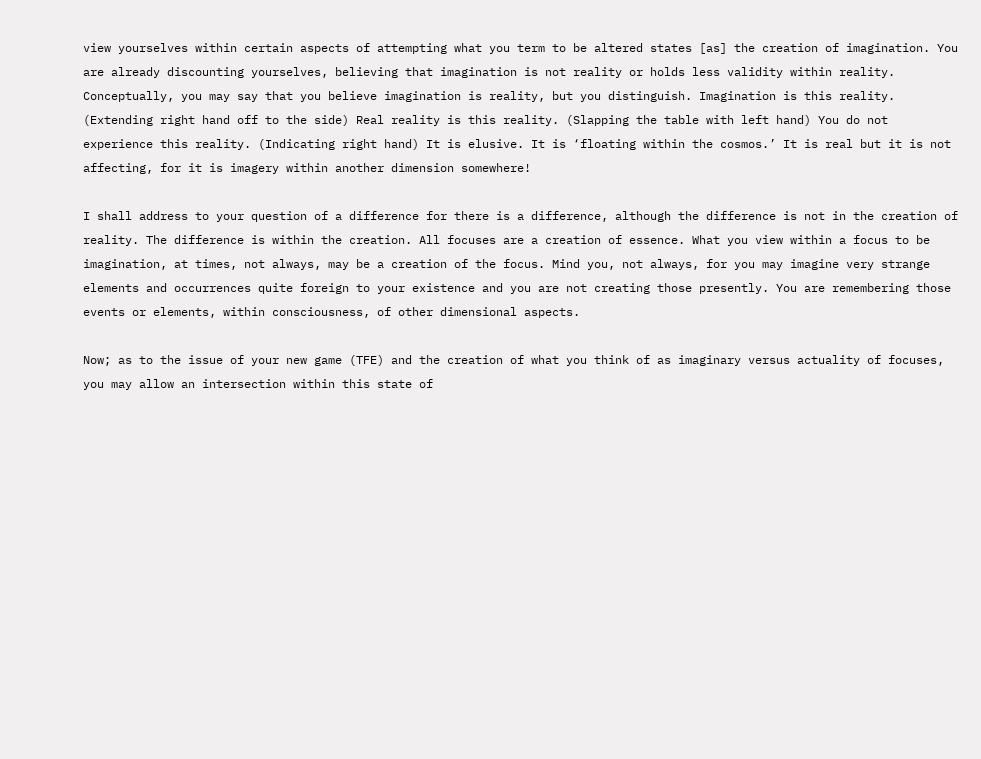view yourselves within certain aspects of attempting what you term to be altered states [as] the creation of imagination. You are already discounting yourselves, believing that imagination is not reality or holds less validity within reality. Conceptually, you may say that you believe imagination is reality, but you distinguish. Imagination is this reality. (Extending right hand off to the side) Real reality is this reality. (Slapping the table with left hand) You do not experience this reality. (Indicating right hand) It is elusive. It is ‘floating within the cosmos.’ It is real but it is not affecting, for it is imagery within another dimension somewhere!

I shall address to your question of a difference for there is a difference, although the difference is not in the creation of reality. The difference is within the creation. All focuses are a creation of essence. What you view within a focus to be imagination, at times, not always, may be a creation of the focus. Mind you, not always, for you may imagine very strange elements and occurrences quite foreign to your existence and you are not creating those presently. You are remembering those events or elements, within consciousness, of other dimensional aspects.

Now; as to the issue of your new game (TFE) and the creation of what you think of as imaginary versus actuality of focuses, you may allow an intersection within this state of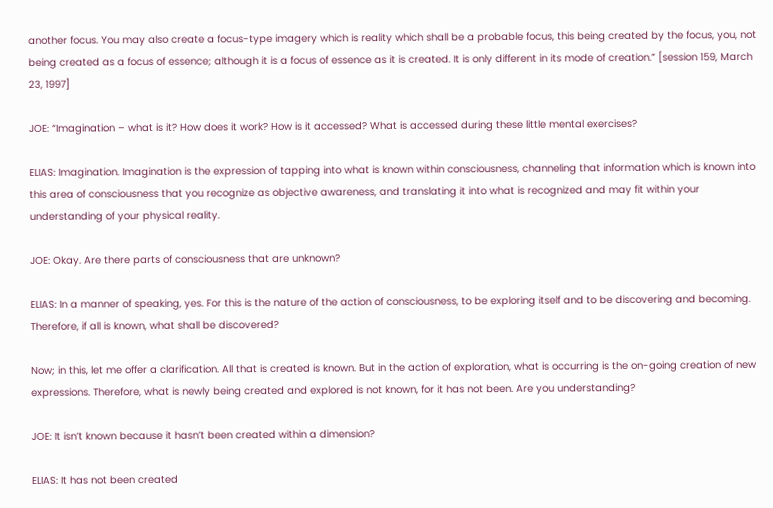another focus. You may also create a focus-type imagery which is reality which shall be a probable focus, this being created by the focus, you, not being created as a focus of essence; although it is a focus of essence as it is created. It is only different in its mode of creation.” [session 159, March 23, 1997]

JOE: “Imagination – what is it? How does it work? How is it accessed? What is accessed during these little mental exercises?

ELIAS: Imagination. Imagination is the expression of tapping into what is known within consciousness, channeling that information which is known into this area of consciousness that you recognize as objective awareness, and translating it into what is recognized and may fit within your understanding of your physical reality.

JOE: Okay. Are there parts of consciousness that are unknown?

ELIAS: In a manner of speaking, yes. For this is the nature of the action of consciousness, to be exploring itself and to be discovering and becoming. Therefore, if all is known, what shall be discovered?

Now; in this, let me offer a clarification. All that is created is known. But in the action of exploration, what is occurring is the on-going creation of new expressions. Therefore, what is newly being created and explored is not known, for it has not been. Are you understanding?

JOE: It isn’t known because it hasn’t been created within a dimension?

ELIAS: It has not been created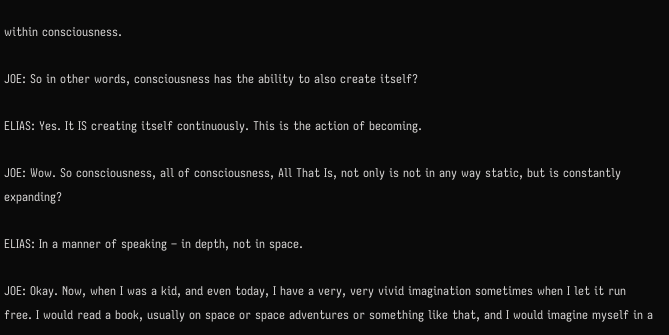within consciousness.

JOE: So in other words, consciousness has the ability to also create itself?

ELIAS: Yes. It IS creating itself continuously. This is the action of becoming.

JOE: Wow. So consciousness, all of consciousness, All That Is, not only is not in any way static, but is constantly expanding?

ELIAS: In a manner of speaking – in depth, not in space.

JOE: Okay. Now, when I was a kid, and even today, I have a very, very vivid imagination sometimes when I let it run free. I would read a book, usually on space or space adventures or something like that, and I would imagine myself in a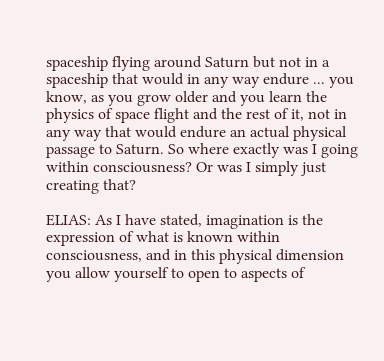spaceship flying around Saturn but not in a spaceship that would in any way endure ... you know, as you grow older and you learn the physics of space flight and the rest of it, not in any way that would endure an actual physical passage to Saturn. So where exactly was I going within consciousness? Or was I simply just creating that?

ELIAS: As I have stated, imagination is the expression of what is known within consciousness, and in this physical dimension you allow yourself to open to aspects of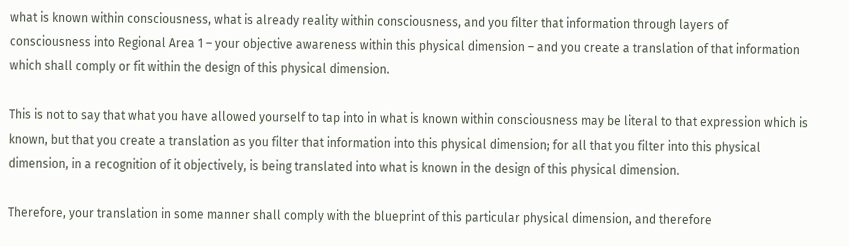what is known within consciousness, what is already reality within consciousness, and you filter that information through layers of consciousness into Regional Area 1 – your objective awareness within this physical dimension – and you create a translation of that information which shall comply or fit within the design of this physical dimension.

This is not to say that what you have allowed yourself to tap into in what is known within consciousness may be literal to that expression which is known, but that you create a translation as you filter that information into this physical dimension; for all that you filter into this physical dimension, in a recognition of it objectively, is being translated into what is known in the design of this physical dimension.

Therefore, your translation in some manner shall comply with the blueprint of this particular physical dimension, and therefore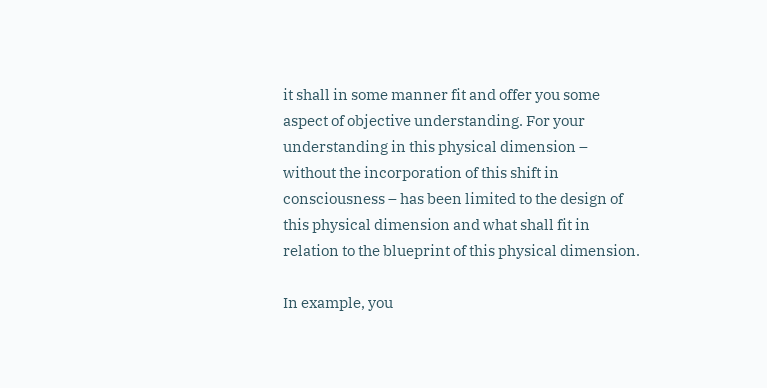it shall in some manner fit and offer you some aspect of objective understanding. For your understanding in this physical dimension – without the incorporation of this shift in consciousness – has been limited to the design of this physical dimension and what shall fit in relation to the blueprint of this physical dimension.

In example, you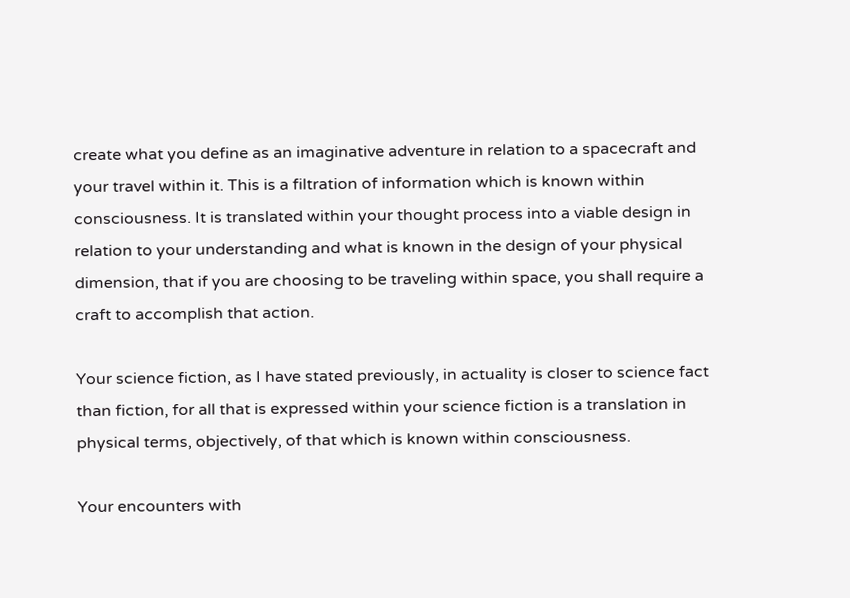create what you define as an imaginative adventure in relation to a spacecraft and your travel within it. This is a filtration of information which is known within consciousness. It is translated within your thought process into a viable design in relation to your understanding and what is known in the design of your physical dimension, that if you are choosing to be traveling within space, you shall require a craft to accomplish that action.

Your science fiction, as I have stated previously, in actuality is closer to science fact than fiction, for all that is expressed within your science fiction is a translation in physical terms, objectively, of that which is known within consciousness.

Your encounters with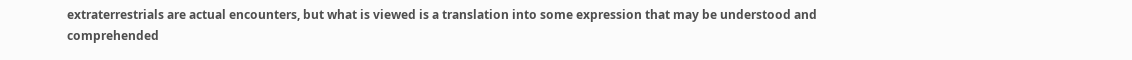extraterrestrials are actual encounters, but what is viewed is a translation into some expression that may be understood and comprehended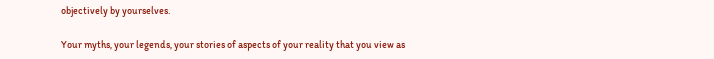objectively by yourselves.

Your myths, your legends, your stories of aspects of your reality that you view as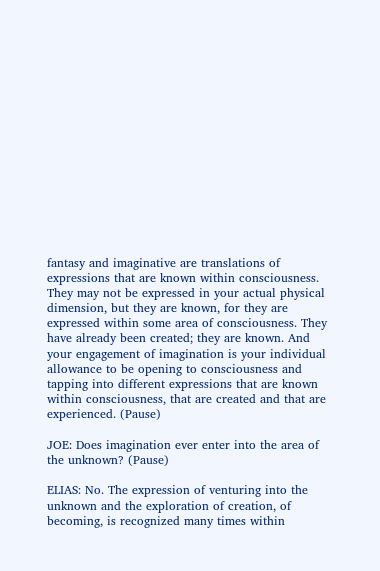fantasy and imaginative are translations of expressions that are known within consciousness. They may not be expressed in your actual physical dimension, but they are known, for they are expressed within some area of consciousness. They have already been created; they are known. And your engagement of imagination is your individual allowance to be opening to consciousness and tapping into different expressions that are known within consciousness, that are created and that are experienced. (Pause)

JOE: Does imagination ever enter into the area of the unknown? (Pause)

ELIAS: No. The expression of venturing into the unknown and the exploration of creation, of becoming, is recognized many times within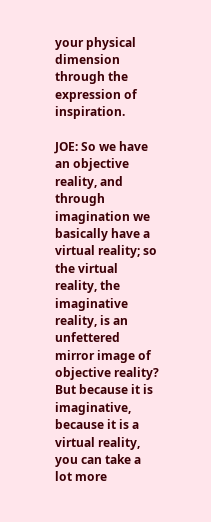your physical dimension through the expression of inspiration.

JOE: So we have an objective reality, and through imagination we basically have a virtual reality; so the virtual reality, the imaginative reality, is an unfettered mirror image of objective reality? But because it is imaginative, because it is a virtual reality, you can take a lot more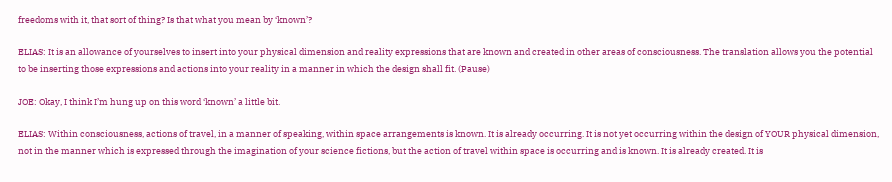freedoms with it, that sort of thing? Is that what you mean by ‘known’?

ELIAS: It is an allowance of yourselves to insert into your physical dimension and reality expressions that are known and created in other areas of consciousness. The translation allows you the potential to be inserting those expressions and actions into your reality in a manner in which the design shall fit. (Pause)

JOE: Okay, I think I’m hung up on this word ‘known’ a little bit.

ELIAS: Within consciousness, actions of travel, in a manner of speaking, within space arrangements is known. It is already occurring. It is not yet occurring within the design of YOUR physical dimension, not in the manner which is expressed through the imagination of your science fictions, but the action of travel within space is occurring and is known. It is already created. It is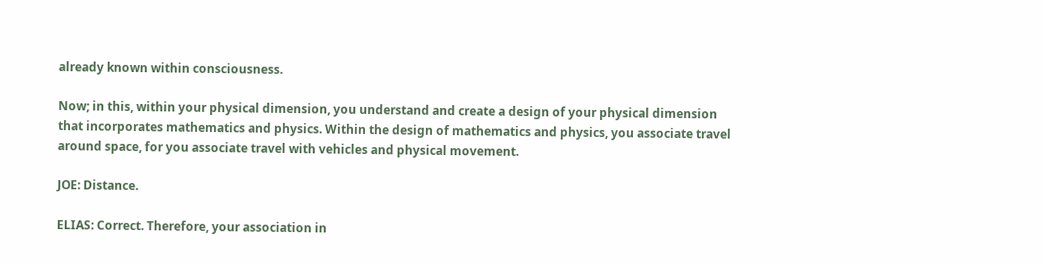already known within consciousness.

Now; in this, within your physical dimension, you understand and create a design of your physical dimension that incorporates mathematics and physics. Within the design of mathematics and physics, you associate travel around space, for you associate travel with vehicles and physical movement.

JOE: Distance.

ELIAS: Correct. Therefore, your association in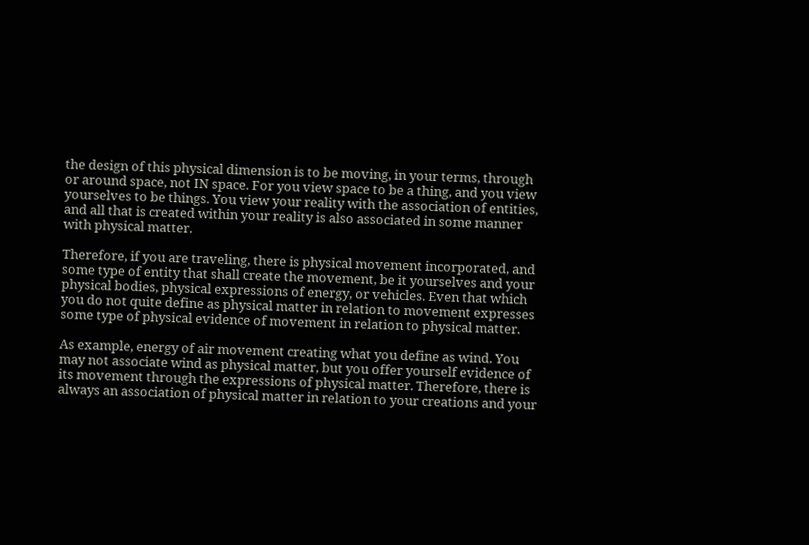the design of this physical dimension is to be moving, in your terms, through or around space, not IN space. For you view space to be a thing, and you view yourselves to be things. You view your reality with the association of entities, and all that is created within your reality is also associated in some manner with physical matter.

Therefore, if you are traveling, there is physical movement incorporated, and some type of entity that shall create the movement, be it yourselves and your physical bodies, physical expressions of energy, or vehicles. Even that which you do not quite define as physical matter in relation to movement expresses some type of physical evidence of movement in relation to physical matter.

As example, energy of air movement creating what you define as wind. You may not associate wind as physical matter, but you offer yourself evidence of its movement through the expressions of physical matter. Therefore, there is always an association of physical matter in relation to your creations and your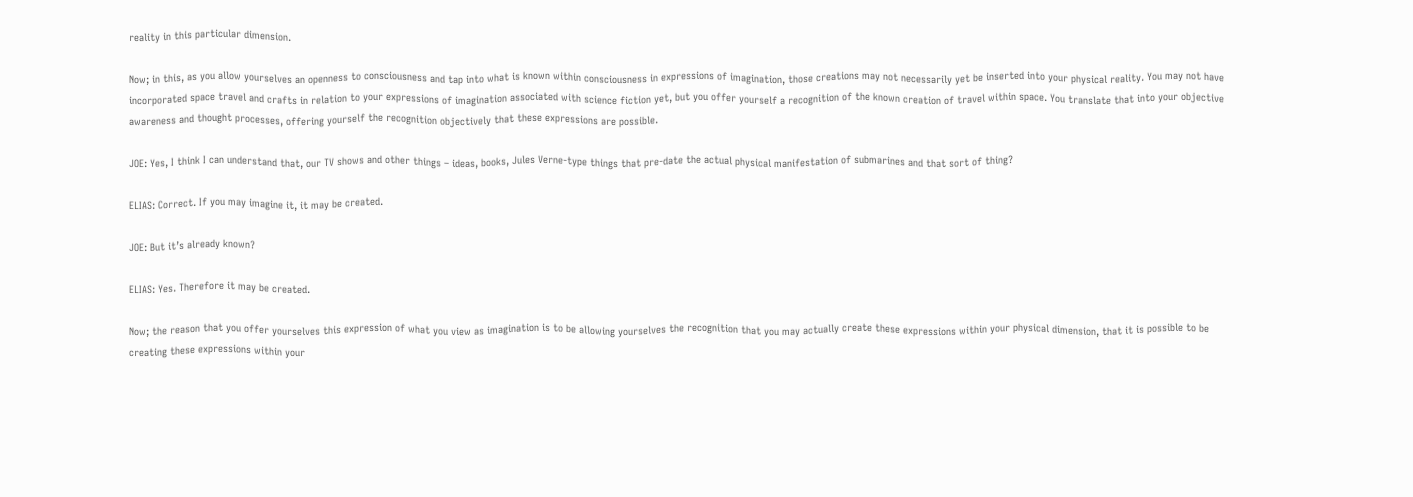reality in this particular dimension.

Now; in this, as you allow yourselves an openness to consciousness and tap into what is known within consciousness in expressions of imagination, those creations may not necessarily yet be inserted into your physical reality. You may not have incorporated space travel and crafts in relation to your expressions of imagination associated with science fiction yet, but you offer yourself a recognition of the known creation of travel within space. You translate that into your objective awareness and thought processes, offering yourself the recognition objectively that these expressions are possible.

JOE: Yes, I think I can understand that, our TV shows and other things – ideas, books, Jules Verne-type things that pre-date the actual physical manifestation of submarines and that sort of thing?

ELIAS: Correct. If you may imagine it, it may be created.

JOE: But it’s already known?

ELIAS: Yes. Therefore it may be created.

Now; the reason that you offer yourselves this expression of what you view as imagination is to be allowing yourselves the recognition that you may actually create these expressions within your physical dimension, that it is possible to be creating these expressions within your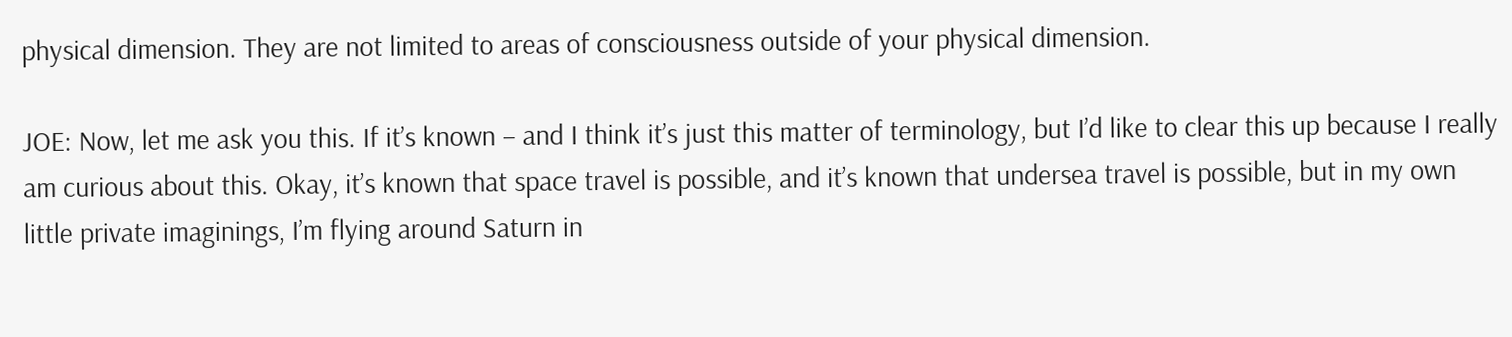physical dimension. They are not limited to areas of consciousness outside of your physical dimension.

JOE: Now, let me ask you this. If it’s known – and I think it’s just this matter of terminology, but I’d like to clear this up because I really am curious about this. Okay, it’s known that space travel is possible, and it’s known that undersea travel is possible, but in my own little private imaginings, I’m flying around Saturn in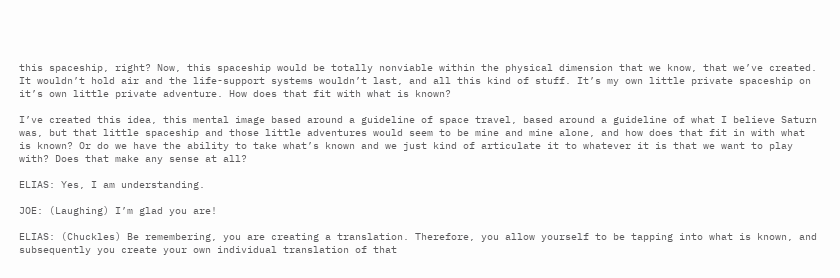this spaceship, right? Now, this spaceship would be totally nonviable within the physical dimension that we know, that we’ve created. It wouldn’t hold air and the life-support systems wouldn’t last, and all this kind of stuff. It’s my own little private spaceship on it’s own little private adventure. How does that fit with what is known?

I’ve created this idea, this mental image based around a guideline of space travel, based around a guideline of what I believe Saturn was, but that little spaceship and those little adventures would seem to be mine and mine alone, and how does that fit in with what is known? Or do we have the ability to take what’s known and we just kind of articulate it to whatever it is that we want to play with? Does that make any sense at all?

ELIAS: Yes, I am understanding.

JOE: (Laughing) I’m glad you are!

ELIAS: (Chuckles) Be remembering, you are creating a translation. Therefore, you allow yourself to be tapping into what is known, and subsequently you create your own individual translation of that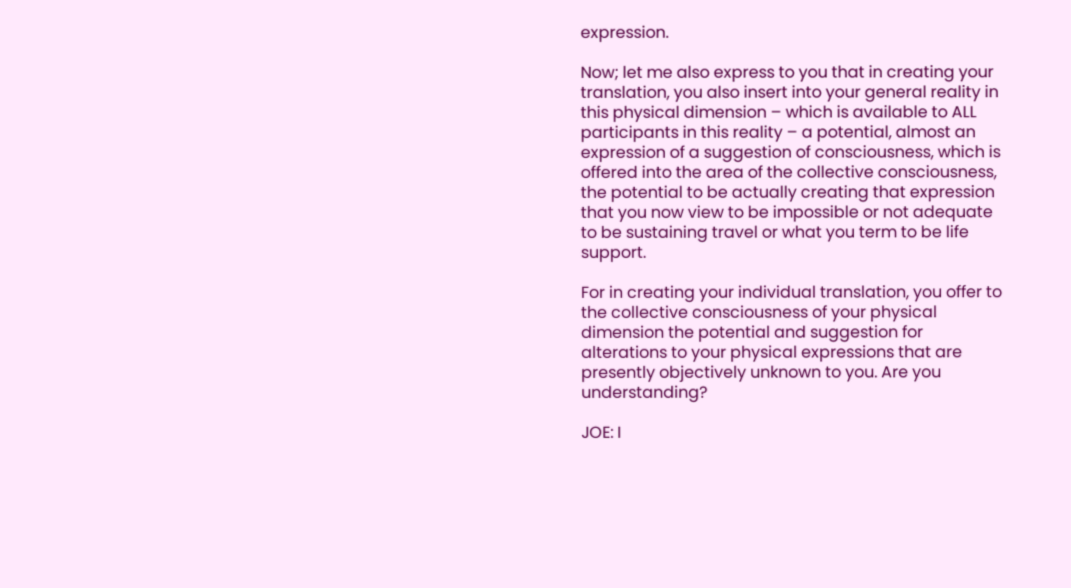expression.

Now; let me also express to you that in creating your translation, you also insert into your general reality in this physical dimension – which is available to ALL participants in this reality – a potential, almost an expression of a suggestion of consciousness, which is offered into the area of the collective consciousness, the potential to be actually creating that expression that you now view to be impossible or not adequate to be sustaining travel or what you term to be life support.

For in creating your individual translation, you offer to the collective consciousness of your physical dimension the potential and suggestion for alterations to your physical expressions that are presently objectively unknown to you. Are you understanding?

JOE: I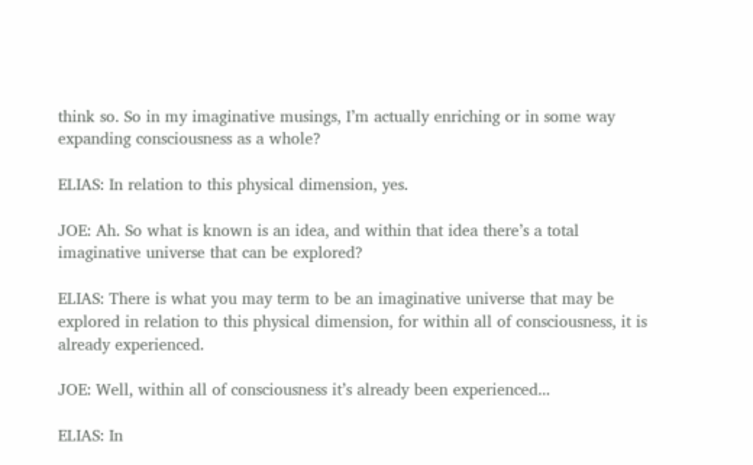think so. So in my imaginative musings, I’m actually enriching or in some way expanding consciousness as a whole?

ELIAS: In relation to this physical dimension, yes.

JOE: Ah. So what is known is an idea, and within that idea there’s a total imaginative universe that can be explored?

ELIAS: There is what you may term to be an imaginative universe that may be explored in relation to this physical dimension, for within all of consciousness, it is already experienced.

JOE: Well, within all of consciousness it’s already been experienced...

ELIAS: In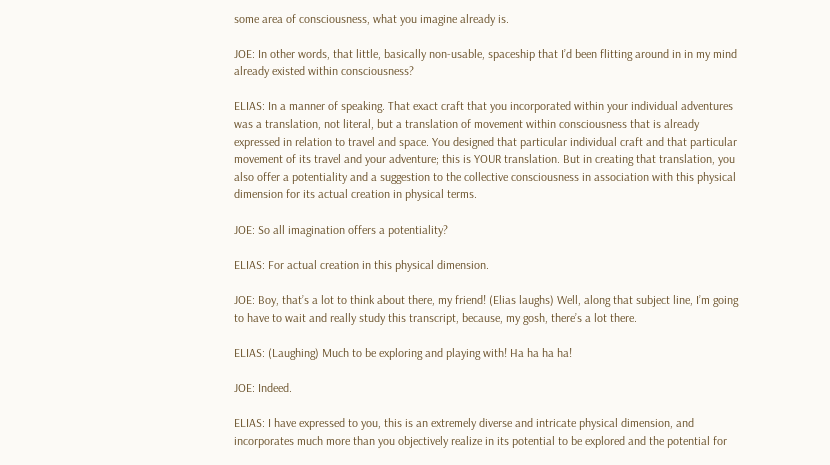some area of consciousness, what you imagine already is.

JOE: In other words, that little, basically non-usable, spaceship that I’d been flitting around in in my mind already existed within consciousness?

ELIAS: In a manner of speaking. That exact craft that you incorporated within your individual adventures was a translation, not literal, but a translation of movement within consciousness that is already expressed in relation to travel and space. You designed that particular individual craft and that particular movement of its travel and your adventure; this is YOUR translation. But in creating that translation, you also offer a potentiality and a suggestion to the collective consciousness in association with this physical dimension for its actual creation in physical terms.

JOE: So all imagination offers a potentiality?

ELIAS: For actual creation in this physical dimension.

JOE: Boy, that’s a lot to think about there, my friend! (Elias laughs) Well, along that subject line, I’m going to have to wait and really study this transcript, because, my gosh, there’s a lot there.

ELIAS: (Laughing) Much to be exploring and playing with! Ha ha ha ha!

JOE: Indeed.

ELIAS: I have expressed to you, this is an extremely diverse and intricate physical dimension, and incorporates much more than you objectively realize in its potential to be explored and the potential for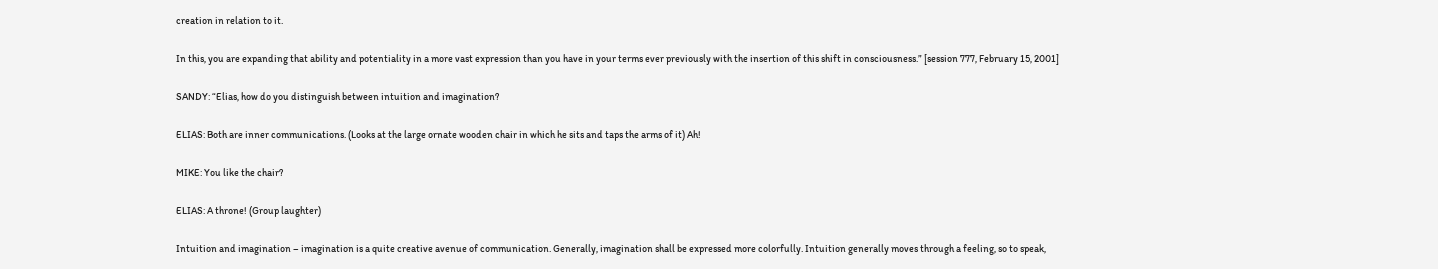creation in relation to it.

In this, you are expanding that ability and potentiality in a more vast expression than you have in your terms ever previously with the insertion of this shift in consciousness.” [session 777, February 15, 2001]

SANDY: “Elias, how do you distinguish between intuition and imagination?

ELIAS: Both are inner communications. (Looks at the large ornate wooden chair in which he sits and taps the arms of it) Ah!

MIKE: You like the chair?

ELIAS: A throne! (Group laughter)

Intuition and imagination – imagination is a quite creative avenue of communication. Generally, imagination shall be expressed more colorfully. Intuition generally moves through a feeling, so to speak,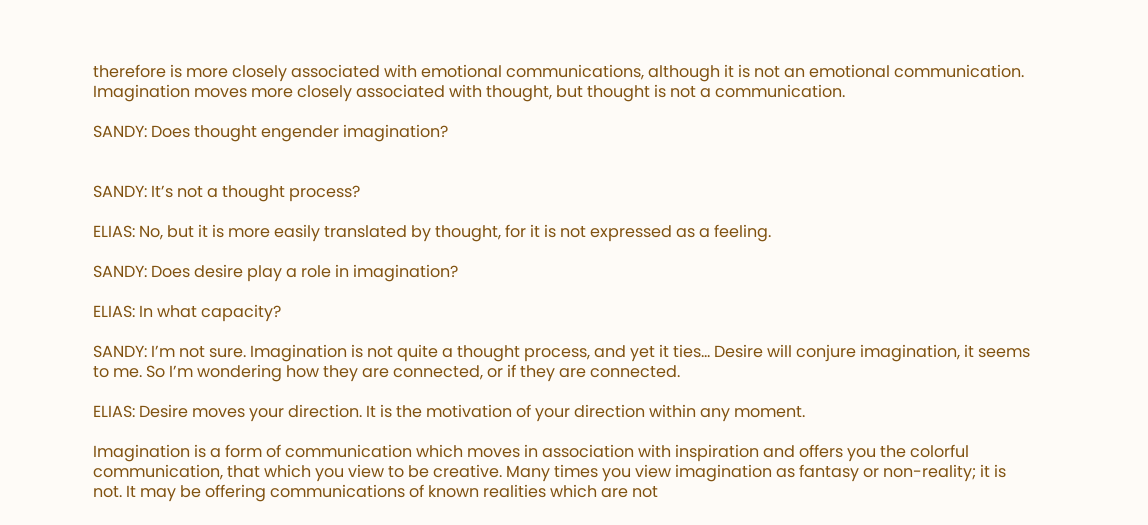therefore is more closely associated with emotional communications, although it is not an emotional communication. Imagination moves more closely associated with thought, but thought is not a communication.

SANDY: Does thought engender imagination?


SANDY: It’s not a thought process?

ELIAS: No, but it is more easily translated by thought, for it is not expressed as a feeling.

SANDY: Does desire play a role in imagination?

ELIAS: In what capacity?

SANDY: I’m not sure. Imagination is not quite a thought process, and yet it ties... Desire will conjure imagination, it seems to me. So I’m wondering how they are connected, or if they are connected.

ELIAS: Desire moves your direction. It is the motivation of your direction within any moment.

Imagination is a form of communication which moves in association with inspiration and offers you the colorful communication, that which you view to be creative. Many times you view imagination as fantasy or non-reality; it is not. It may be offering communications of known realities which are not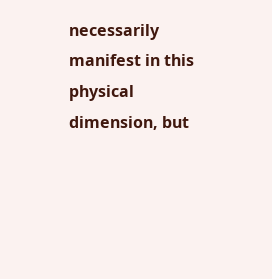necessarily manifest in this physical dimension, but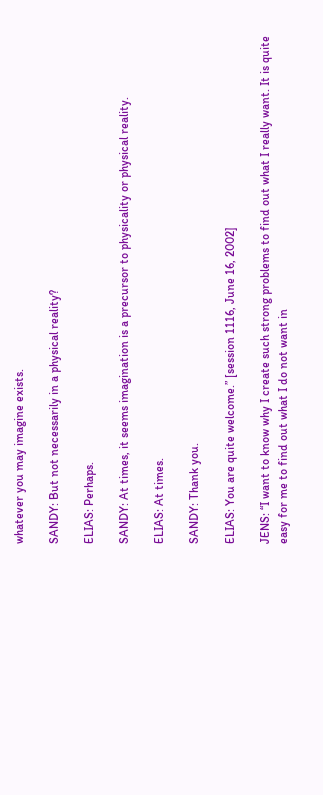whatever you may imagine exists.

SANDY: But not necessarily in a physical reality?

ELIAS: Perhaps.

SANDY: At times, it seems imagination is a precursor to physicality or physical reality.

ELIAS: At times.

SANDY: Thank you.

ELIAS: You are quite welcome.” [session 1116, June 16, 2002]

JENS: “I want to know why I create such strong problems to find out what I really want. It is quite easy for me to find out what I do not want in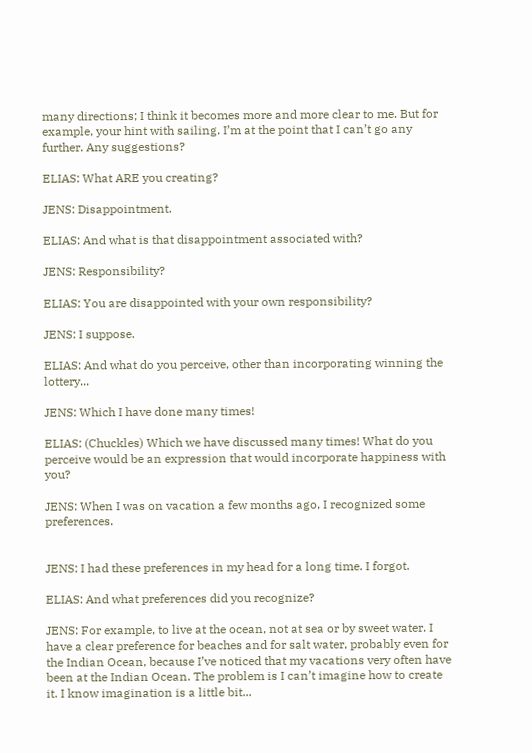many directions; I think it becomes more and more clear to me. But for example, your hint with sailing. I’m at the point that I can’t go any further. Any suggestions?

ELIAS: What ARE you creating?

JENS: Disappointment.

ELIAS: And what is that disappointment associated with?

JENS: Responsibility?

ELIAS: You are disappointed with your own responsibility?

JENS: I suppose.

ELIAS: And what do you perceive, other than incorporating winning the lottery...

JENS: Which I have done many times!

ELIAS: (Chuckles) Which we have discussed many times! What do you perceive would be an expression that would incorporate happiness with you?

JENS: When I was on vacation a few months ago, I recognized some preferences.


JENS: I had these preferences in my head for a long time. I forgot.

ELIAS: And what preferences did you recognize?

JENS: For example, to live at the ocean, not at sea or by sweet water. I have a clear preference for beaches and for salt water, probably even for the Indian Ocean, because I’ve noticed that my vacations very often have been at the Indian Ocean. The problem is I can’t imagine how to create it. I know imagination is a little bit...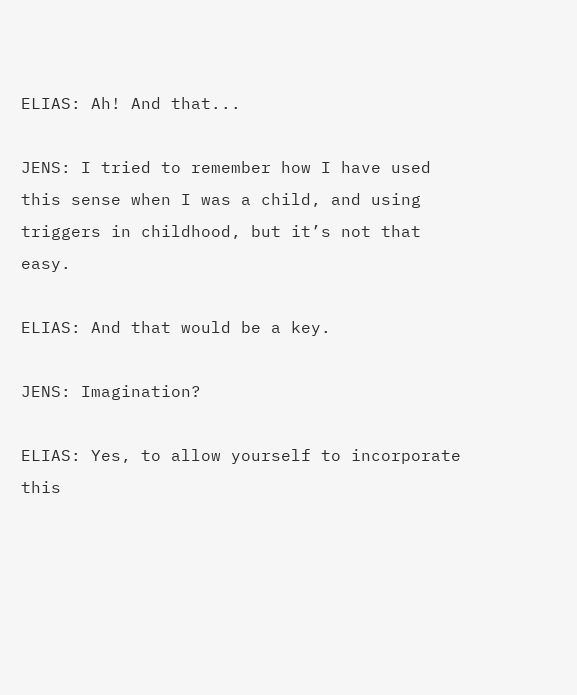ELIAS: Ah! And that...

JENS: I tried to remember how I have used this sense when I was a child, and using triggers in childhood, but it’s not that easy.

ELIAS: And that would be a key.

JENS: Imagination?

ELIAS: Yes, to allow yourself to incorporate this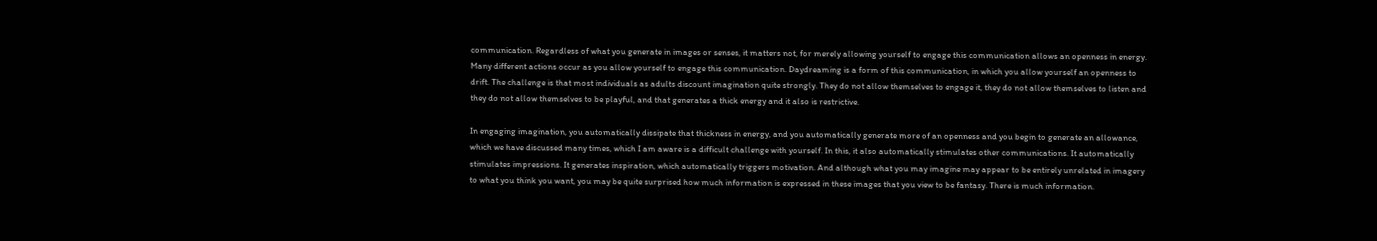communication. Regardless of what you generate in images or senses, it matters not, for merely allowing yourself to engage this communication allows an openness in energy. Many different actions occur as you allow yourself to engage this communication. Daydreaming is a form of this communication, in which you allow yourself an openness to drift. The challenge is that most individuals as adults discount imagination quite strongly. They do not allow themselves to engage it, they do not allow themselves to listen and they do not allow themselves to be playful, and that generates a thick energy and it also is restrictive.

In engaging imagination, you automatically dissipate that thickness in energy, and you automatically generate more of an openness and you begin to generate an allowance, which we have discussed many times, which I am aware is a difficult challenge with yourself. In this, it also automatically stimulates other communications. It automatically stimulates impressions. It generates inspiration, which automatically triggers motivation. And although what you may imagine may appear to be entirely unrelated in imagery to what you think you want, you may be quite surprised how much information is expressed in these images that you view to be fantasy. There is much information.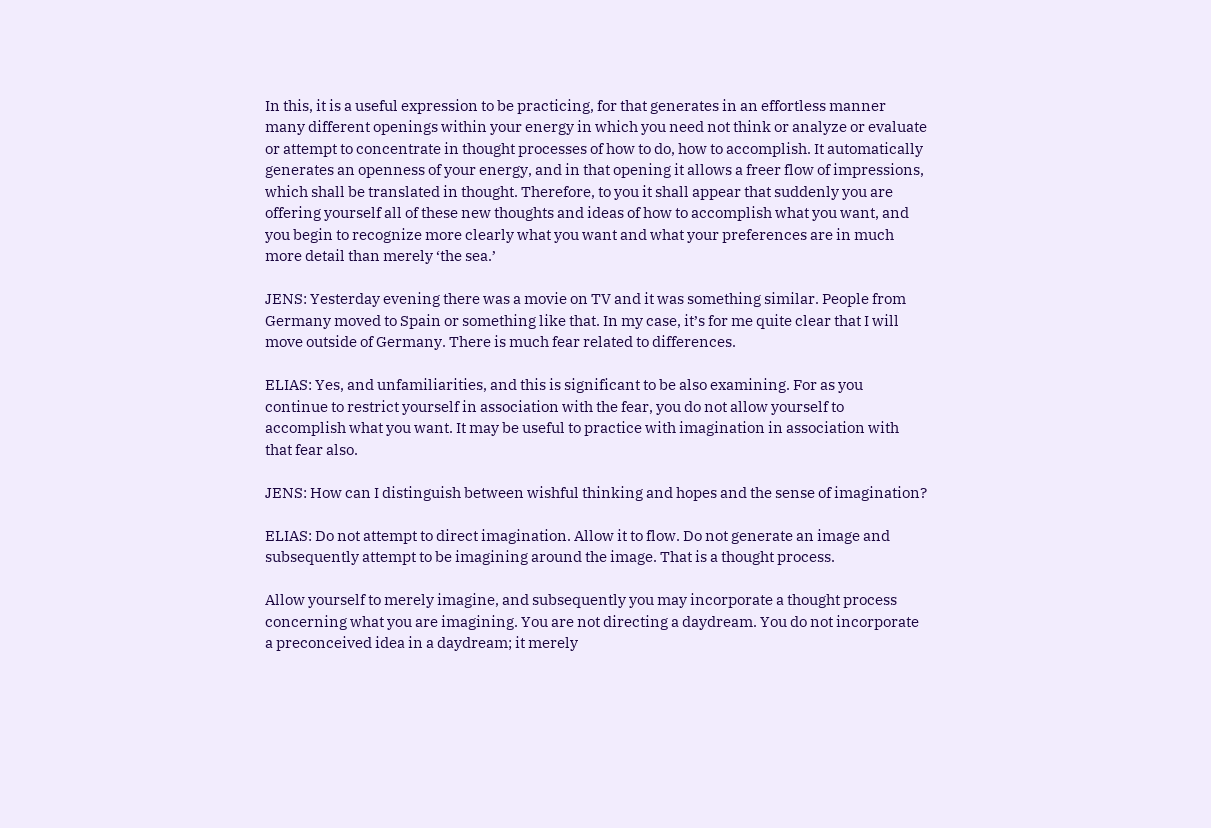In this, it is a useful expression to be practicing, for that generates in an effortless manner many different openings within your energy in which you need not think or analyze or evaluate or attempt to concentrate in thought processes of how to do, how to accomplish. It automatically generates an openness of your energy, and in that opening it allows a freer flow of impressions, which shall be translated in thought. Therefore, to you it shall appear that suddenly you are offering yourself all of these new thoughts and ideas of how to accomplish what you want, and you begin to recognize more clearly what you want and what your preferences are in much more detail than merely ‘the sea.’

JENS: Yesterday evening there was a movie on TV and it was something similar. People from Germany moved to Spain or something like that. In my case, it’s for me quite clear that I will move outside of Germany. There is much fear related to differences.

ELIAS: Yes, and unfamiliarities, and this is significant to be also examining. For as you continue to restrict yourself in association with the fear, you do not allow yourself to accomplish what you want. It may be useful to practice with imagination in association with that fear also.

JENS: How can I distinguish between wishful thinking and hopes and the sense of imagination?

ELIAS: Do not attempt to direct imagination. Allow it to flow. Do not generate an image and subsequently attempt to be imagining around the image. That is a thought process.

Allow yourself to merely imagine, and subsequently you may incorporate a thought process concerning what you are imagining. You are not directing a daydream. You do not incorporate a preconceived idea in a daydream; it merely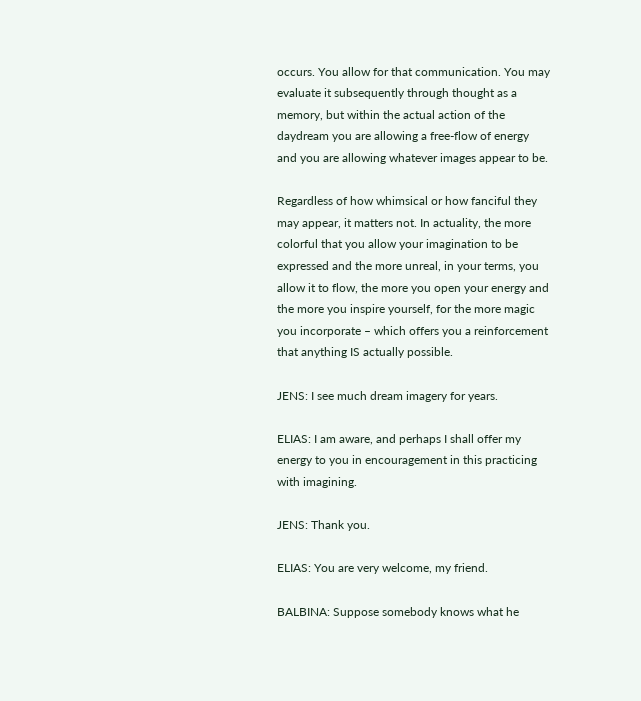occurs. You allow for that communication. You may evaluate it subsequently through thought as a memory, but within the actual action of the daydream you are allowing a free-flow of energy and you are allowing whatever images appear to be.

Regardless of how whimsical or how fanciful they may appear, it matters not. In actuality, the more colorful that you allow your imagination to be expressed and the more unreal, in your terms, you allow it to flow, the more you open your energy and the more you inspire yourself, for the more magic you incorporate – which offers you a reinforcement that anything IS actually possible.

JENS: I see much dream imagery for years.

ELIAS: I am aware, and perhaps I shall offer my energy to you in encouragement in this practicing with imagining.

JENS: Thank you.

ELIAS: You are very welcome, my friend.

BALBINA: Suppose somebody knows what he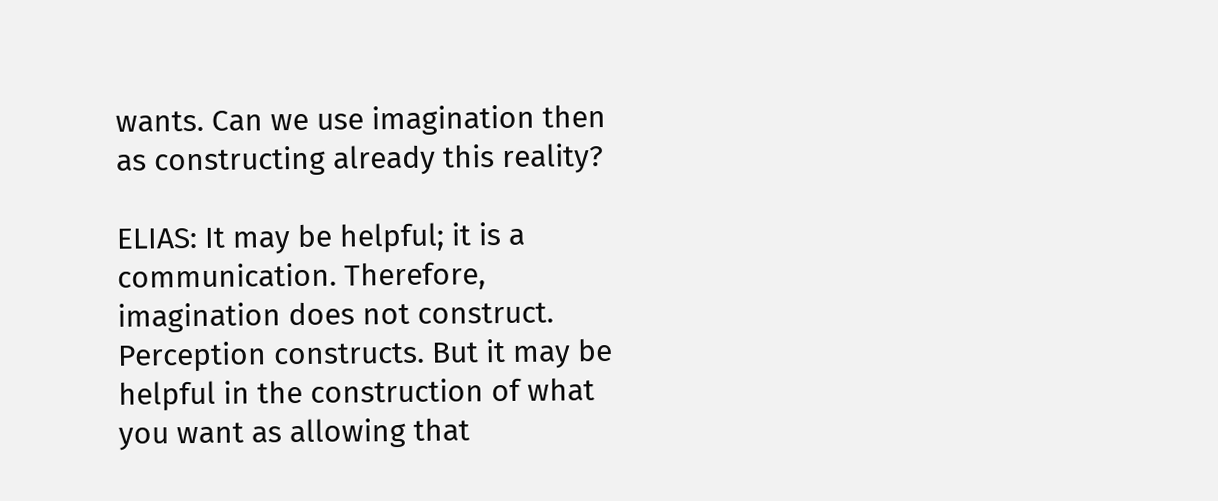wants. Can we use imagination then as constructing already this reality?

ELIAS: It may be helpful; it is a communication. Therefore, imagination does not construct. Perception constructs. But it may be helpful in the construction of what you want as allowing that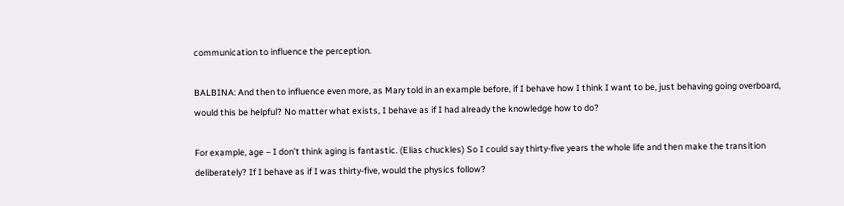communication to influence the perception.

BALBINA: And then to influence even more, as Mary told in an example before, if I behave how I think I want to be, just behaving going overboard, would this be helpful? No matter what exists, I behave as if I had already the knowledge how to do?

For example, age – I don’t think aging is fantastic. (Elias chuckles) So I could say thirty-five years the whole life and then make the transition deliberately? If I behave as if I was thirty-five, would the physics follow?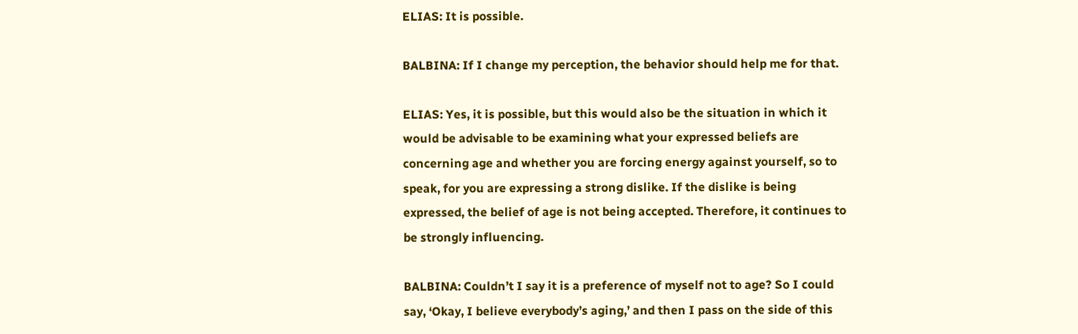ELIAS: It is possible.

BALBINA: If I change my perception, the behavior should help me for that.

ELIAS: Yes, it is possible, but this would also be the situation in which it would be advisable to be examining what your expressed beliefs are concerning age and whether you are forcing energy against yourself, so to speak, for you are expressing a strong dislike. If the dislike is being expressed, the belief of age is not being accepted. Therefore, it continues to be strongly influencing.

BALBINA: Couldn’t I say it is a preference of myself not to age? So I could say, ‘Okay, I believe everybody’s aging,’ and then I pass on the side of this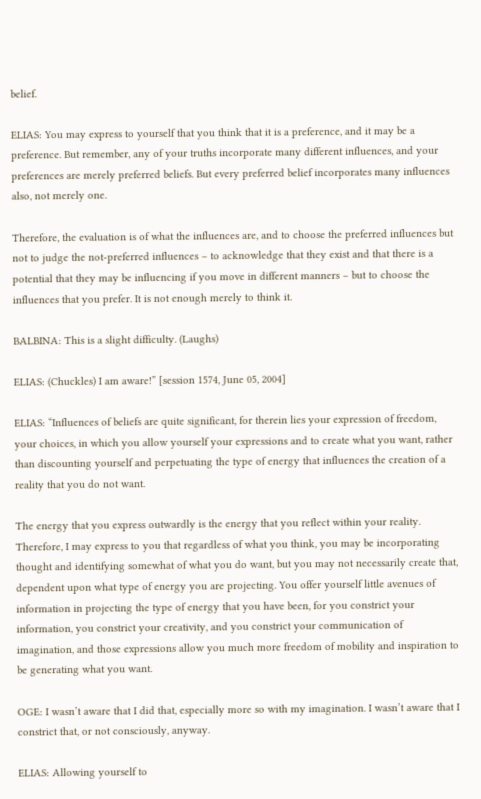belief.

ELIAS: You may express to yourself that you think that it is a preference, and it may be a preference. But remember, any of your truths incorporate many different influences, and your preferences are merely preferred beliefs. But every preferred belief incorporates many influences also, not merely one.

Therefore, the evaluation is of what the influences are, and to choose the preferred influences but not to judge the not-preferred influences – to acknowledge that they exist and that there is a potential that they may be influencing if you move in different manners – but to choose the influences that you prefer. It is not enough merely to think it.

BALBINA: This is a slight difficulty. (Laughs)

ELIAS: (Chuckles) I am aware!” [session 1574, June 05, 2004]

ELIAS: “Influences of beliefs are quite significant, for therein lies your expression of freedom, your choices, in which you allow yourself your expressions and to create what you want, rather than discounting yourself and perpetuating the type of energy that influences the creation of a reality that you do not want.

The energy that you express outwardly is the energy that you reflect within your reality. Therefore, I may express to you that regardless of what you think, you may be incorporating thought and identifying somewhat of what you do want, but you may not necessarily create that, dependent upon what type of energy you are projecting. You offer yourself little avenues of information in projecting the type of energy that you have been, for you constrict your information, you constrict your creativity, and you constrict your communication of imagination, and those expressions allow you much more freedom of mobility and inspiration to be generating what you want.

OGE: I wasn’t aware that I did that, especially more so with my imagination. I wasn’t aware that I constrict that, or not consciously, anyway.

ELIAS: Allowing yourself to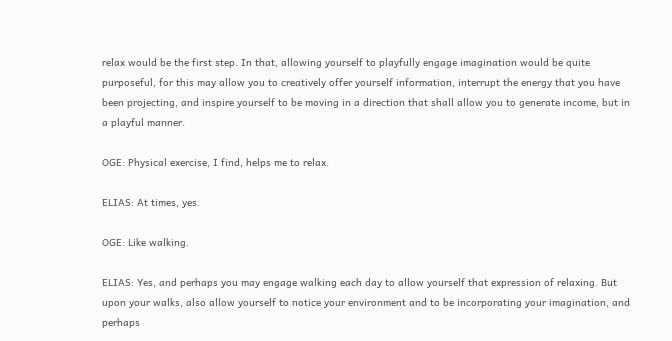relax would be the first step. In that, allowing yourself to playfully engage imagination would be quite purposeful, for this may allow you to creatively offer yourself information, interrupt the energy that you have been projecting, and inspire yourself to be moving in a direction that shall allow you to generate income, but in a playful manner.

OGE: Physical exercise, I find, helps me to relax.

ELIAS: At times, yes.

OGE: Like walking.

ELIAS: Yes, and perhaps you may engage walking each day to allow yourself that expression of relaxing. But upon your walks, also allow yourself to notice your environment and to be incorporating your imagination, and perhaps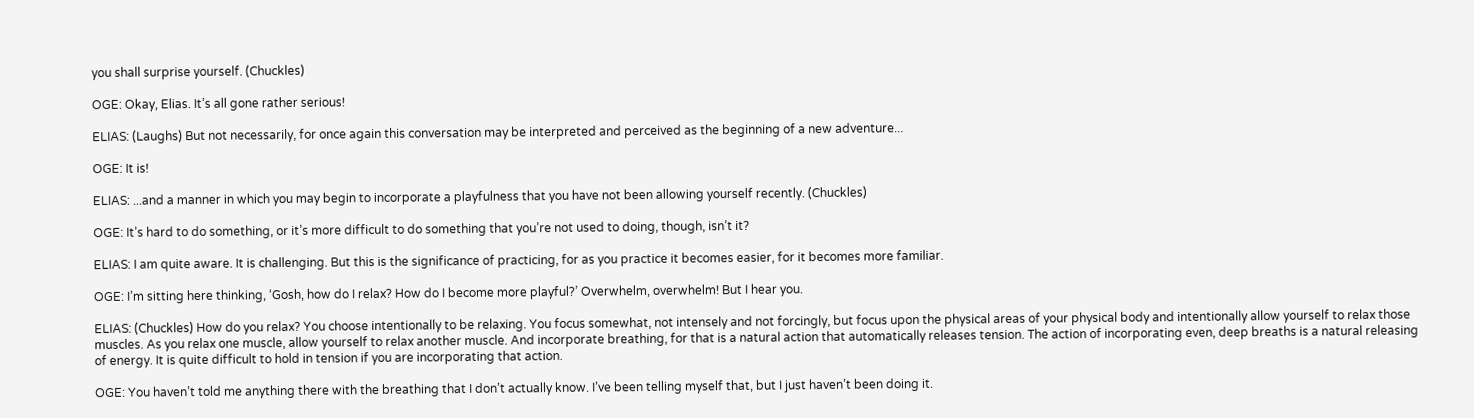you shall surprise yourself. (Chuckles)

OGE: Okay, Elias. It’s all gone rather serious!

ELIAS: (Laughs) But not necessarily, for once again this conversation may be interpreted and perceived as the beginning of a new adventure...

OGE: It is!

ELIAS: ...and a manner in which you may begin to incorporate a playfulness that you have not been allowing yourself recently. (Chuckles)

OGE: It’s hard to do something, or it’s more difficult to do something that you’re not used to doing, though, isn’t it?

ELIAS: I am quite aware. It is challenging. But this is the significance of practicing, for as you practice it becomes easier, for it becomes more familiar.

OGE: I’m sitting here thinking, ‘Gosh, how do I relax? How do I become more playful?’ Overwhelm, overwhelm! But I hear you.

ELIAS: (Chuckles) How do you relax? You choose intentionally to be relaxing. You focus somewhat, not intensely and not forcingly, but focus upon the physical areas of your physical body and intentionally allow yourself to relax those muscles. As you relax one muscle, allow yourself to relax another muscle. And incorporate breathing, for that is a natural action that automatically releases tension. The action of incorporating even, deep breaths is a natural releasing of energy. It is quite difficult to hold in tension if you are incorporating that action.

OGE: You haven’t told me anything there with the breathing that I don’t actually know. I’ve been telling myself that, but I just haven’t been doing it.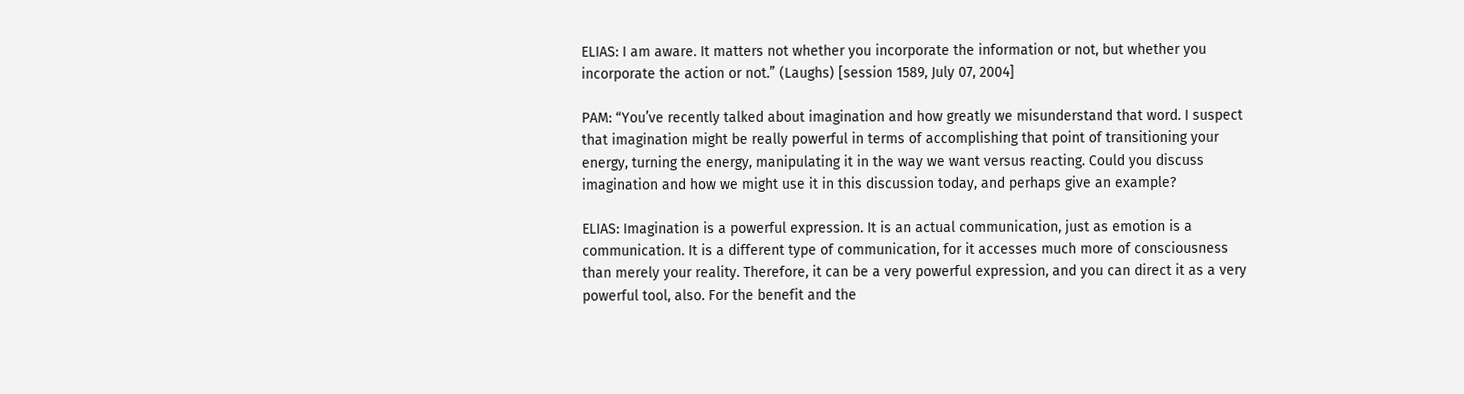ELIAS: I am aware. It matters not whether you incorporate the information or not, but whether you incorporate the action or not.” (Laughs) [session 1589, July 07, 2004]

PAM: “You’ve recently talked about imagination and how greatly we misunderstand that word. I suspect that imagination might be really powerful in terms of accomplishing that point of transitioning your energy, turning the energy, manipulating it in the way we want versus reacting. Could you discuss imagination and how we might use it in this discussion today, and perhaps give an example?

ELIAS: Imagination is a powerful expression. It is an actual communication, just as emotion is a communication. It is a different type of communication, for it accesses much more of consciousness than merely your reality. Therefore, it can be a very powerful expression, and you can direct it as a very powerful tool, also. For the benefit and the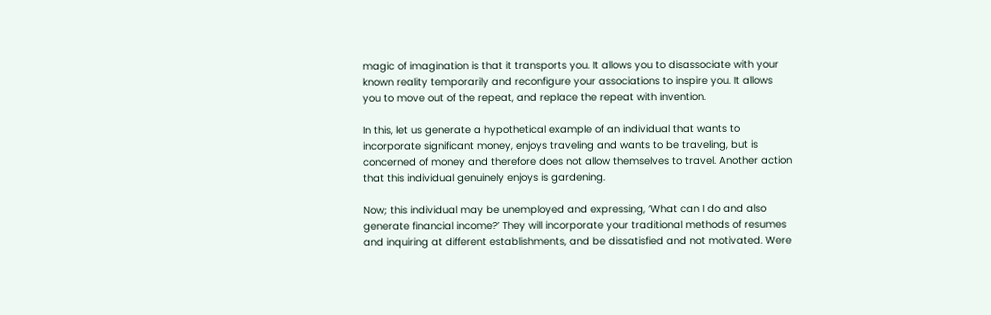magic of imagination is that it transports you. It allows you to disassociate with your known reality temporarily and reconfigure your associations to inspire you. It allows you to move out of the repeat, and replace the repeat with invention.

In this, let us generate a hypothetical example of an individual that wants to incorporate significant money, enjoys traveling and wants to be traveling, but is concerned of money and therefore does not allow themselves to travel. Another action that this individual genuinely enjoys is gardening.

Now; this individual may be unemployed and expressing, ‘What can I do and also generate financial income?’ They will incorporate your traditional methods of resumes and inquiring at different establishments, and be dissatisfied and not motivated. Were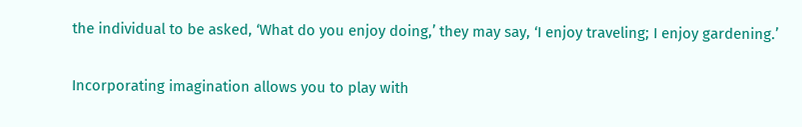the individual to be asked, ‘What do you enjoy doing,’ they may say, ‘I enjoy traveling; I enjoy gardening.’

Incorporating imagination allows you to play with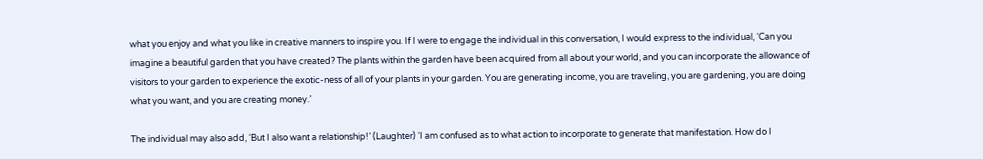what you enjoy and what you like in creative manners to inspire you. If I were to engage the individual in this conversation, I would express to the individual, ‘Can you imagine a beautiful garden that you have created? The plants within the garden have been acquired from all about your world, and you can incorporate the allowance of visitors to your garden to experience the exotic-ness of all of your plants in your garden. You are generating income, you are traveling, you are gardening, you are doing what you want, and you are creating money.’

The individual may also add, ‘But I also want a relationship!’ (Laughter) ‘I am confused as to what action to incorporate to generate that manifestation. How do I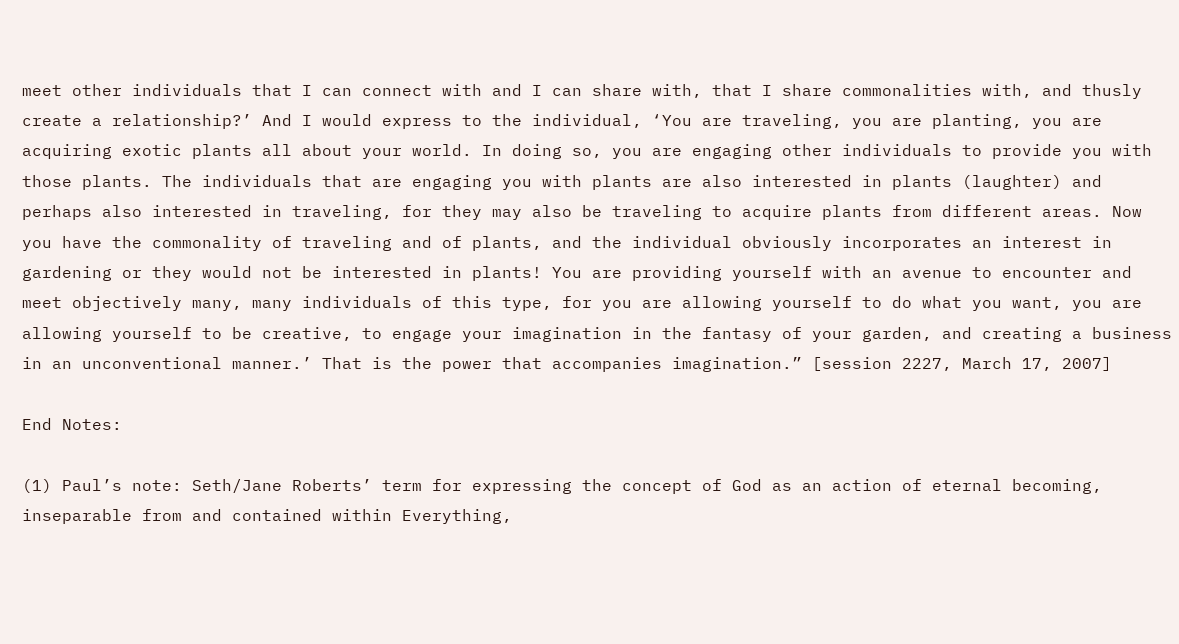meet other individuals that I can connect with and I can share with, that I share commonalities with, and thusly create a relationship?’ And I would express to the individual, ‘You are traveling, you are planting, you are acquiring exotic plants all about your world. In doing so, you are engaging other individuals to provide you with those plants. The individuals that are engaging you with plants are also interested in plants (laughter) and perhaps also interested in traveling, for they may also be traveling to acquire plants from different areas. Now you have the commonality of traveling and of plants, and the individual obviously incorporates an interest in gardening or they would not be interested in plants! You are providing yourself with an avenue to encounter and meet objectively many, many individuals of this type, for you are allowing yourself to do what you want, you are allowing yourself to be creative, to engage your imagination in the fantasy of your garden, and creating a business in an unconventional manner.’ That is the power that accompanies imagination.” [session 2227, March 17, 2007]

End Notes:

(1) Paul’s note: Seth/Jane Roberts’ term for expressing the concept of God as an action of eternal becoming, inseparable from and contained within Everything,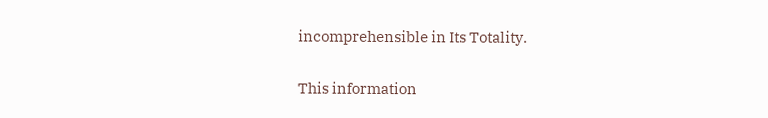incomprehensible in Its Totality.

This information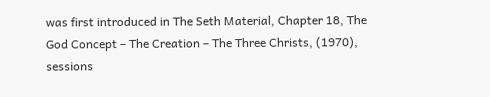was first introduced in The Seth Material, Chapter 18, The God Concept – The Creation – The Three Christs, (1970), sessions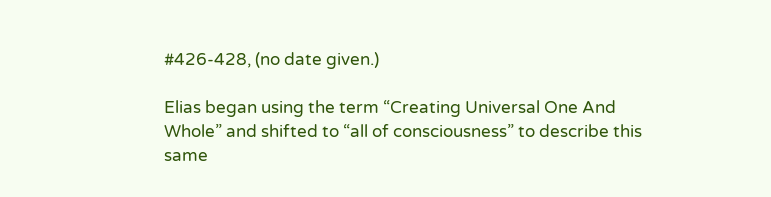#426-428, (no date given.)

Elias began using the term “Creating Universal One And Whole” and shifted to “all of consciousness” to describe this same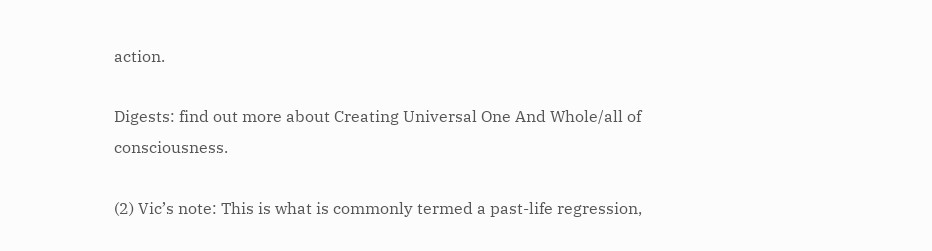action.

Digests: find out more about Creating Universal One And Whole/all of consciousness.

(2) Vic’s note: This is what is commonly termed a past-life regression,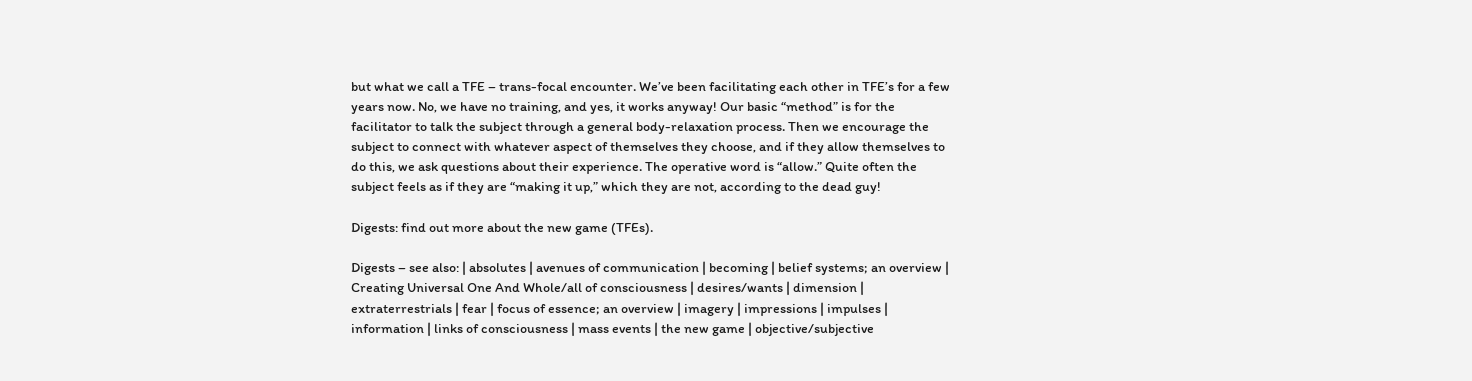but what we call a TFE – trans-focal encounter. We’ve been facilitating each other in TFE’s for a few years now. No, we have no training, and yes, it works anyway! Our basic “method” is for the facilitator to talk the subject through a general body-relaxation process. Then we encourage the subject to connect with whatever aspect of themselves they choose, and if they allow themselves to do this, we ask questions about their experience. The operative word is “allow.” Quite often the subject feels as if they are “making it up,” which they are not, according to the dead guy!

Digests: find out more about the new game (TFEs).

Digests – see also: | absolutes | avenues of communication | becoming | belief systems; an overview | Creating Universal One And Whole/all of consciousness | desires/wants | dimension | extraterrestrials | fear | focus of essence; an overview | imagery | impressions | impulses | information | links of consciousness | mass events | the new game | objective/subjective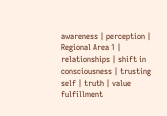awareness | perception | Regional Area 1 | relationships | shift in consciousness | trusting self | truth | value fulfillment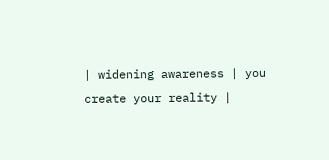| widening awareness | you create your reality |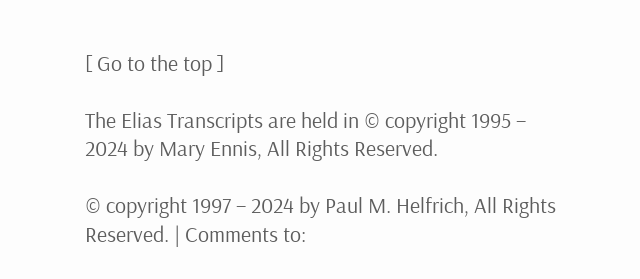[ Go to the top ]

The Elias Transcripts are held in © copyright 1995 – 2024 by Mary Ennis, All Rights Reserved.

© copyright 1997 – 2024 by Paul M. Helfrich, All Rights Reserved. | Comments to: